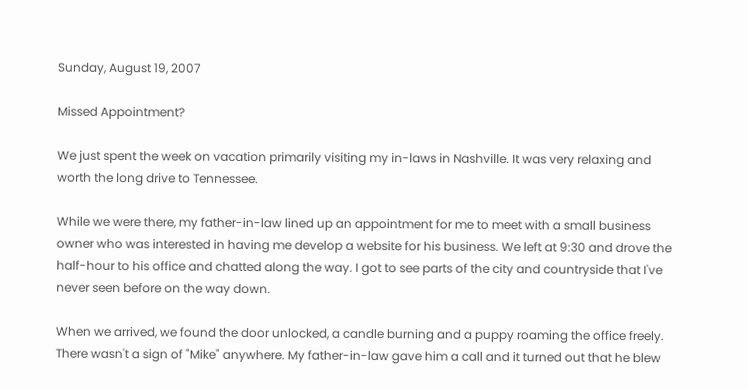Sunday, August 19, 2007

Missed Appointment?

We just spent the week on vacation primarily visiting my in-laws in Nashville. It was very relaxing and worth the long drive to Tennessee.

While we were there, my father-in-law lined up an appointment for me to meet with a small business owner who was interested in having me develop a website for his business. We left at 9:30 and drove the half-hour to his office and chatted along the way. I got to see parts of the city and countryside that I've never seen before on the way down.

When we arrived, we found the door unlocked, a candle burning and a puppy roaming the office freely. There wasn't a sign of "Mike" anywhere. My father-in-law gave him a call and it turned out that he blew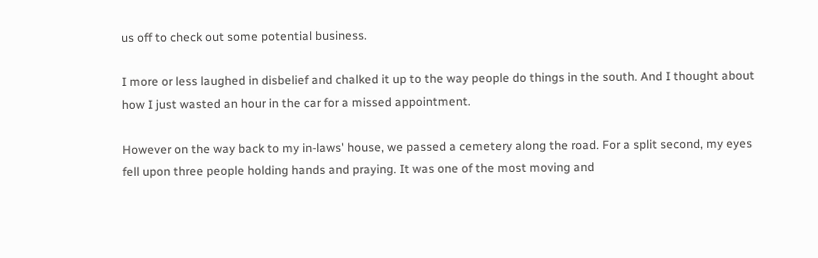us off to check out some potential business.

I more or less laughed in disbelief and chalked it up to the way people do things in the south. And I thought about how I just wasted an hour in the car for a missed appointment.

However on the way back to my in-laws' house, we passed a cemetery along the road. For a split second, my eyes fell upon three people holding hands and praying. It was one of the most moving and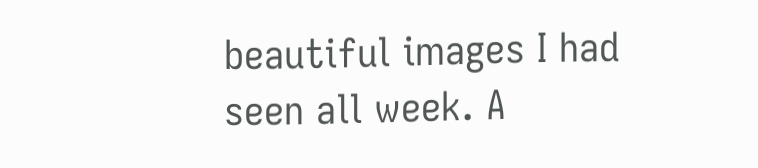beautiful images I had seen all week. A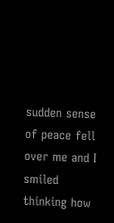sudden sense of peace fell over me and I smiled thinking how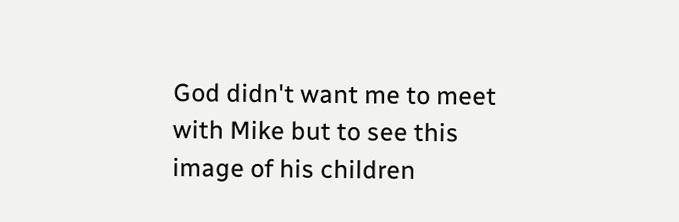God didn't want me to meet with Mike but to see this image of his children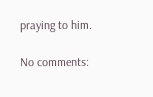praying to him.

No comments: